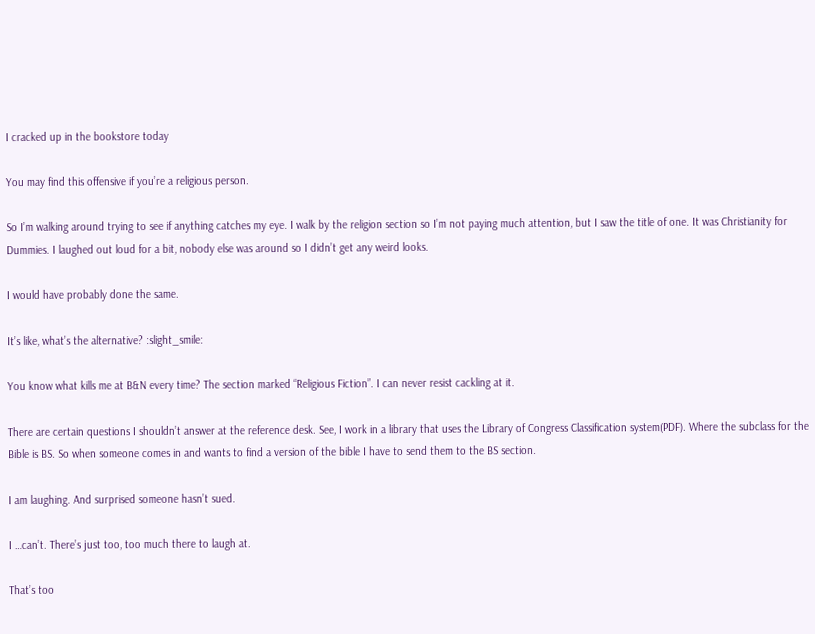I cracked up in the bookstore today

You may find this offensive if you’re a religious person.

So I’m walking around trying to see if anything catches my eye. I walk by the religion section so I’m not paying much attention, but I saw the title of one. It was Christianity for Dummies. I laughed out loud for a bit, nobody else was around so I didn’t get any weird looks.

I would have probably done the same.

It’s like, what’s the alternative? :slight_smile:

You know what kills me at B&N every time? The section marked “Religious Fiction”. I can never resist cackling at it.

There are certain questions I shouldn’t answer at the reference desk. See, I work in a library that uses the Library of Congress Classification system(PDF). Where the subclass for the Bible is BS. So when someone comes in and wants to find a version of the bible I have to send them to the BS section.

I am laughing. And surprised someone hasn’t sued.

I …can’t. There’s just too, too much there to laugh at.

That’s too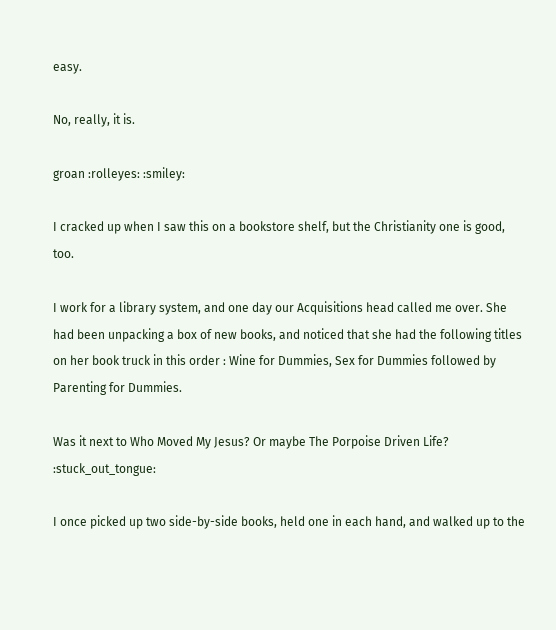easy.

No, really, it is.

groan :rolleyes: :smiley:

I cracked up when I saw this on a bookstore shelf, but the Christianity one is good, too.

I work for a library system, and one day our Acquisitions head called me over. She had been unpacking a box of new books, and noticed that she had the following titles on her book truck in this order : Wine for Dummies, Sex for Dummies followed by Parenting for Dummies.

Was it next to Who Moved My Jesus? Or maybe The Porpoise Driven Life? :stuck_out_tongue:

I once picked up two side-by-side books, held one in each hand, and walked up to the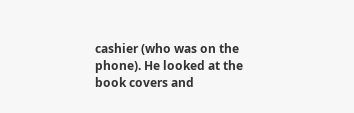cashier (who was on the phone). He looked at the book covers and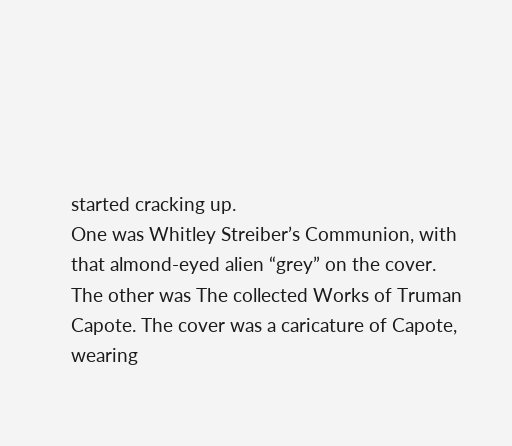started cracking up.
One was Whitley Streiber’s Communion, with that almond-eyed alien “grey” on the cover. The other was The collected Works of Truman Capote. The cover was a caricature of Capote, wearing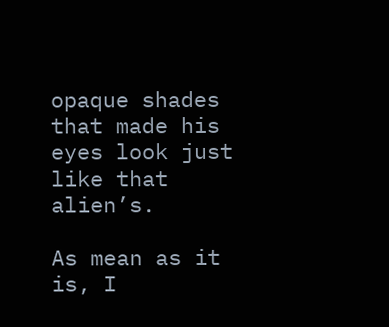opaque shades that made his eyes look just like that alien’s.

As mean as it is, I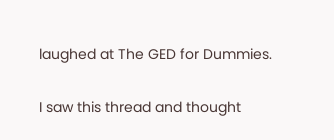laughed at The GED for Dummies.

I saw this thread and thought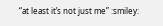“at least it’s not just me” :smiley: